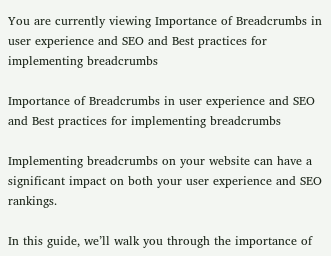You are currently viewing Importance of Breadcrumbs in user experience and SEO and Best practices for implementing breadcrumbs

Importance of Breadcrumbs in user experience and SEO and Best practices for implementing breadcrumbs

Implementing breadcrumbs on your website can have a significant impact on both your user experience and SEO rankings.

In this guide, we’ll walk you through the importance of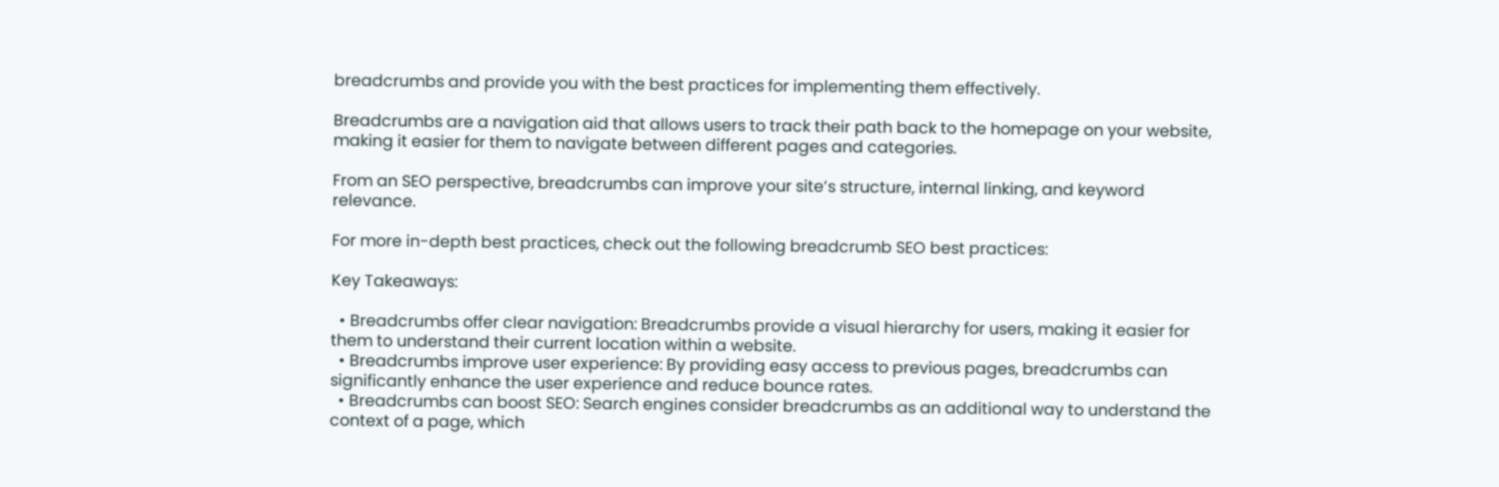breadcrumbs and provide you with the best practices for implementing them effectively.

Breadcrumbs are a navigation aid that allows users to track their path back to the homepage on your website, making it easier for them to navigate between different pages and categories.

From an SEO perspective, breadcrumbs can improve your site’s structure, internal linking, and keyword relevance.

For more in-depth best practices, check out the following breadcrumb SEO best practices:

Key Takeaways:

  • Breadcrumbs offer clear navigation: Breadcrumbs provide a visual hierarchy for users, making it easier for them to understand their current location within a website.
  • Breadcrumbs improve user experience: By providing easy access to previous pages, breadcrumbs can significantly enhance the user experience and reduce bounce rates.
  • Breadcrumbs can boost SEO: Search engines consider breadcrumbs as an additional way to understand the context of a page, which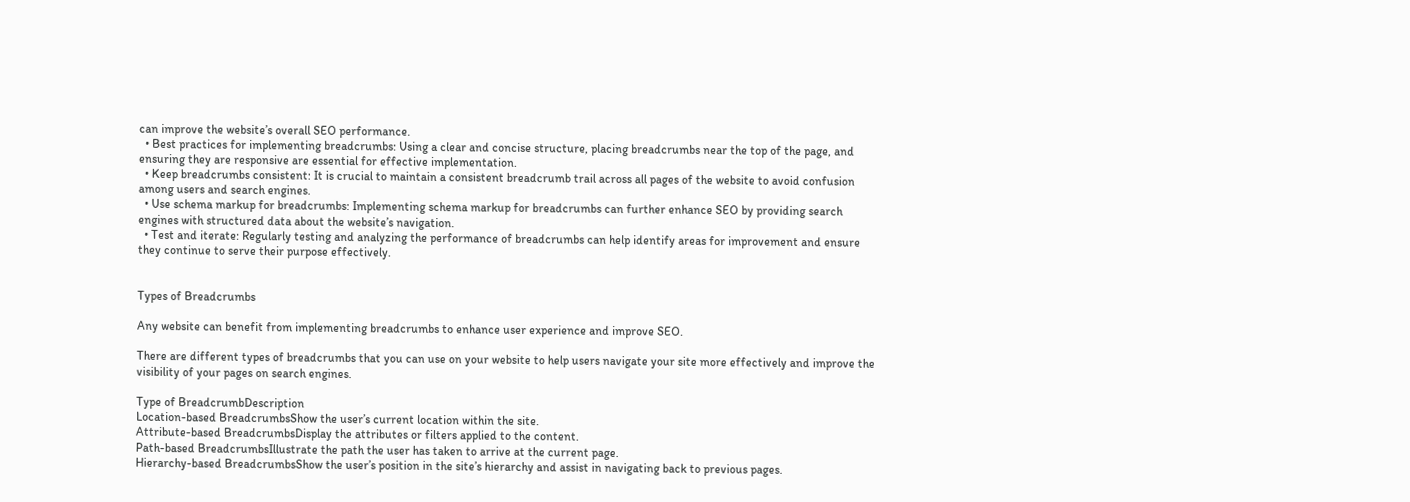can improve the website’s overall SEO performance.
  • Best practices for implementing breadcrumbs: Using a clear and concise structure, placing breadcrumbs near the top of the page, and ensuring they are responsive are essential for effective implementation.
  • Keep breadcrumbs consistent: It is crucial to maintain a consistent breadcrumb trail across all pages of the website to avoid confusion among users and search engines.
  • Use schema markup for breadcrumbs: Implementing schema markup for breadcrumbs can further enhance SEO by providing search engines with structured data about the website’s navigation.
  • Test and iterate: Regularly testing and analyzing the performance of breadcrumbs can help identify areas for improvement and ensure they continue to serve their purpose effectively.


Types of Breadcrumbs

Any website can benefit from implementing breadcrumbs to enhance user experience and improve SEO.

There are different types of breadcrumbs that you can use on your website to help users navigate your site more effectively and improve the visibility of your pages on search engines.

Type of BreadcrumbDescription
Location-based BreadcrumbsShow the user’s current location within the site.
Attribute-based BreadcrumbsDisplay the attributes or filters applied to the content.
Path-based BreadcrumbsIllustrate the path the user has taken to arrive at the current page.
Hierarchy-based BreadcrumbsShow the user’s position in the site’s hierarchy and assist in navigating back to previous pages.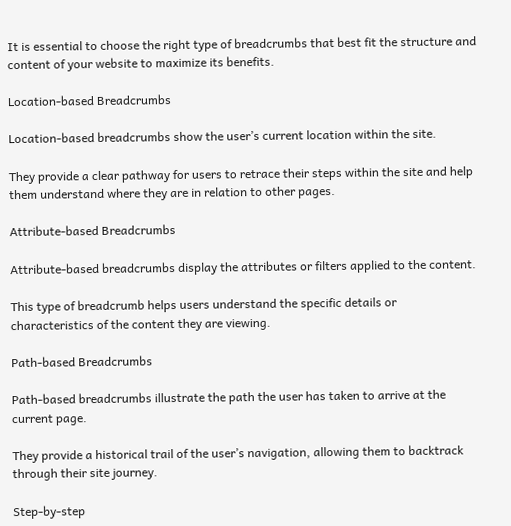It is essential to choose the right type of breadcrumbs that best fit the structure and content of your website to maximize its benefits.

Location-based Breadcrumbs

Location-based breadcrumbs show the user’s current location within the site.

They provide a clear pathway for users to retrace their steps within the site and help them understand where they are in relation to other pages.

Attribute-based Breadcrumbs

Attribute-based breadcrumbs display the attributes or filters applied to the content.

This type of breadcrumb helps users understand the specific details or characteristics of the content they are viewing.

Path-based Breadcrumbs

Path-based breadcrumbs illustrate the path the user has taken to arrive at the current page.

They provide a historical trail of the user’s navigation, allowing them to backtrack through their site journey.

Step-by-step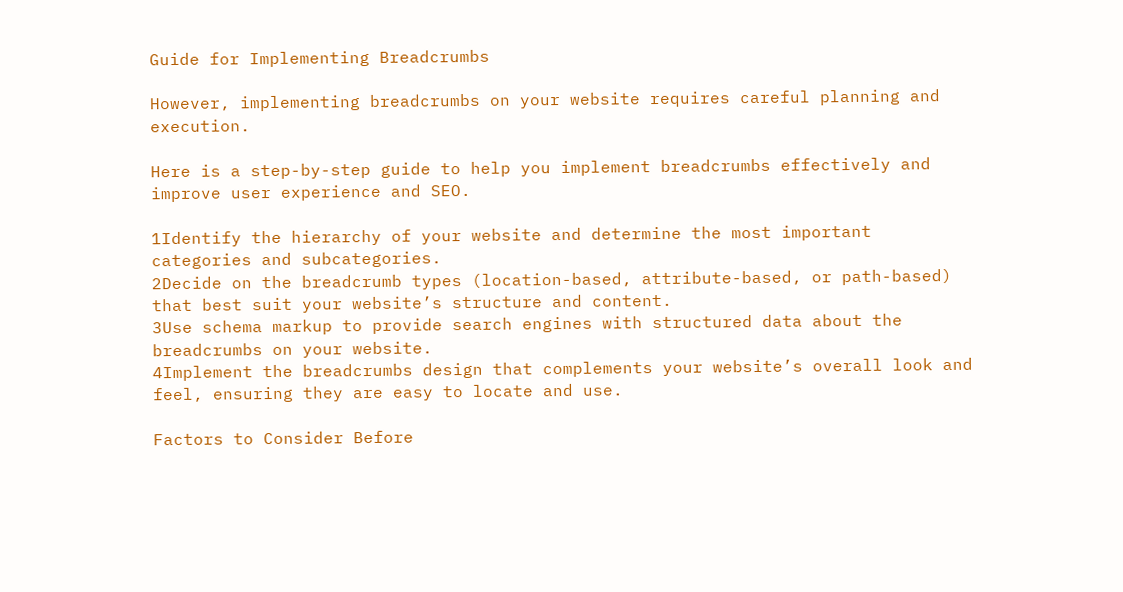Guide for Implementing Breadcrumbs

However, implementing breadcrumbs on your website requires careful planning and execution.

Here is a step-by-step guide to help you implement breadcrumbs effectively and improve user experience and SEO.

1Identify the hierarchy of your website and determine the most important categories and subcategories.
2Decide on the breadcrumb types (location-based, attribute-based, or path-based) that best suit your website’s structure and content.
3Use schema markup to provide search engines with structured data about the breadcrumbs on your website.
4Implement the breadcrumbs design that complements your website’s overall look and feel, ensuring they are easy to locate and use.

Factors to Consider Before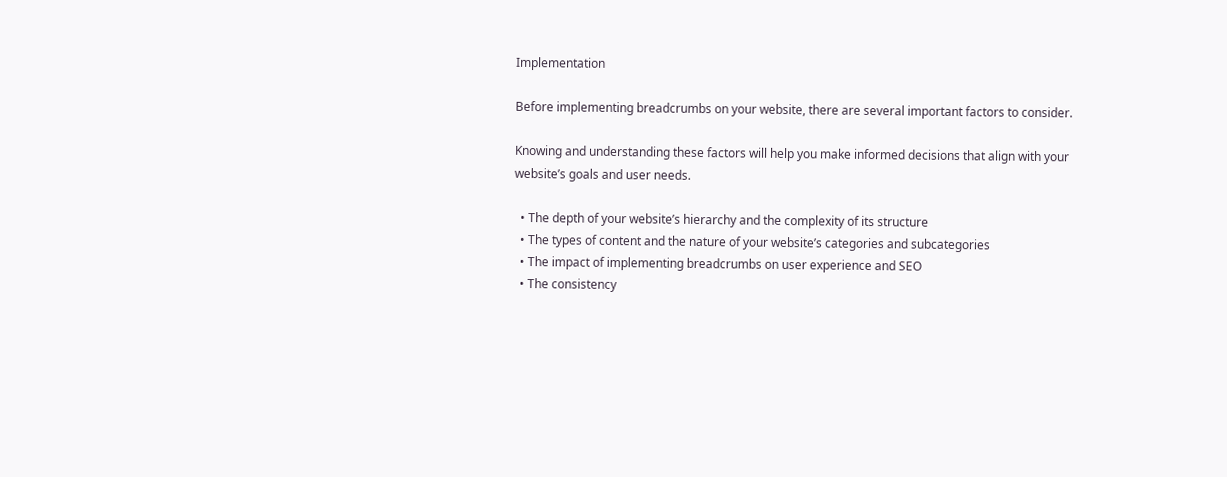Implementation

Before implementing breadcrumbs on your website, there are several important factors to consider.

Knowing and understanding these factors will help you make informed decisions that align with your website’s goals and user needs.

  • The depth of your website’s hierarchy and the complexity of its structure
  • The types of content and the nature of your website’s categories and subcategories
  • The impact of implementing breadcrumbs on user experience and SEO
  • The consistency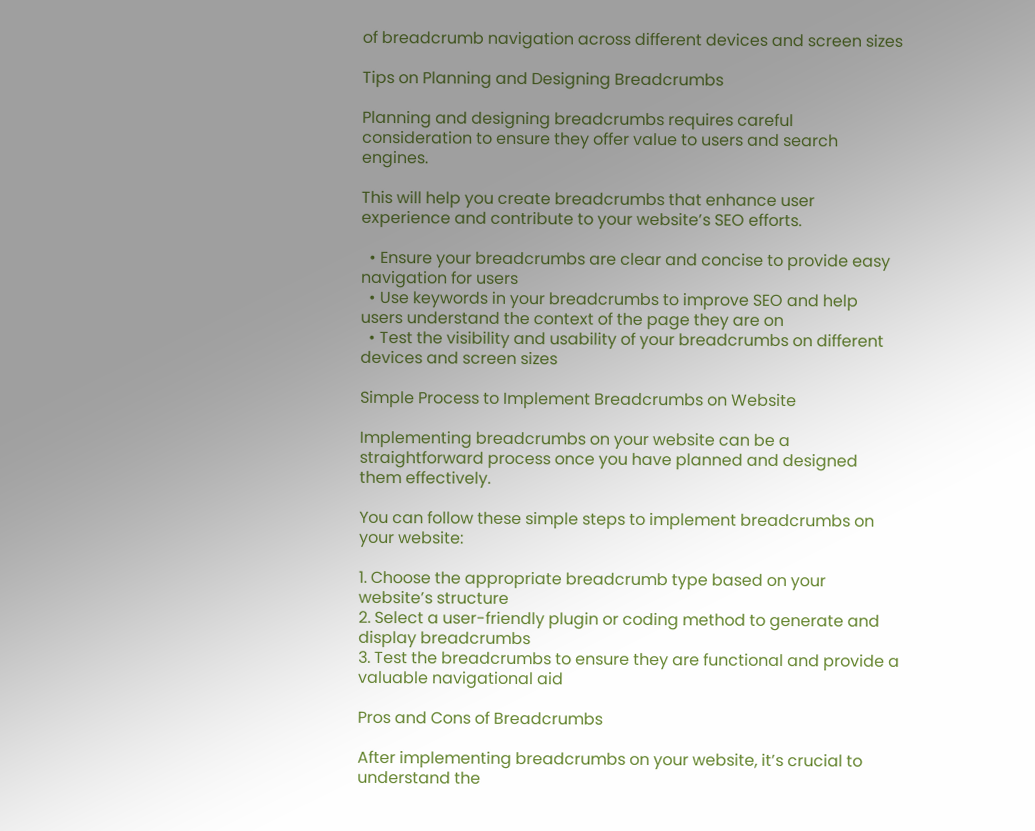of breadcrumb navigation across different devices and screen sizes

Tips on Planning and Designing Breadcrumbs

Planning and designing breadcrumbs requires careful consideration to ensure they offer value to users and search engines.

This will help you create breadcrumbs that enhance user experience and contribute to your website’s SEO efforts.

  • Ensure your breadcrumbs are clear and concise to provide easy navigation for users
  • Use keywords in your breadcrumbs to improve SEO and help users understand the context of the page they are on
  • Test the visibility and usability of your breadcrumbs on different devices and screen sizes

Simple Process to Implement Breadcrumbs on Website

Implementing breadcrumbs on your website can be a straightforward process once you have planned and designed them effectively.

You can follow these simple steps to implement breadcrumbs on your website:

1. Choose the appropriate breadcrumb type based on your website’s structure
2. Select a user-friendly plugin or coding method to generate and display breadcrumbs
3. Test the breadcrumbs to ensure they are functional and provide a valuable navigational aid

Pros and Cons of Breadcrumbs

After implementing breadcrumbs on your website, it’s crucial to understand the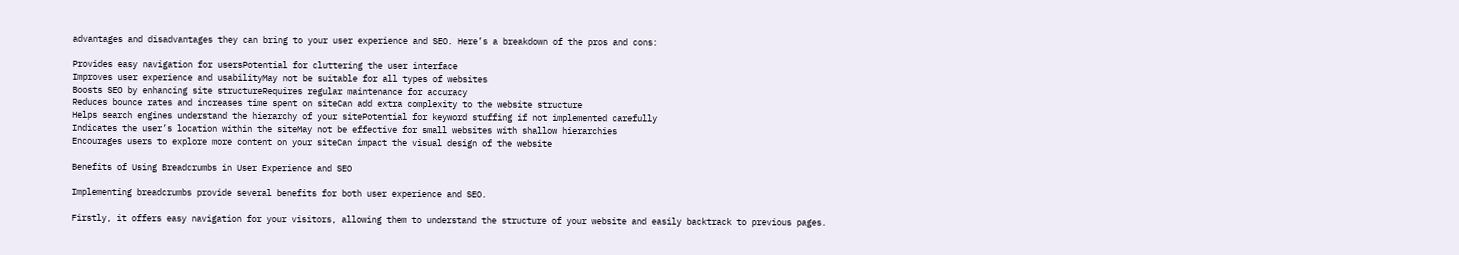advantages and disadvantages they can bring to your user experience and SEO. Here’s a breakdown of the pros and cons:

Provides easy navigation for usersPotential for cluttering the user interface
Improves user experience and usabilityMay not be suitable for all types of websites
Boosts SEO by enhancing site structureRequires regular maintenance for accuracy
Reduces bounce rates and increases time spent on siteCan add extra complexity to the website structure
Helps search engines understand the hierarchy of your sitePotential for keyword stuffing if not implemented carefully
Indicates the user’s location within the siteMay not be effective for small websites with shallow hierarchies
Encourages users to explore more content on your siteCan impact the visual design of the website

Benefits of Using Breadcrumbs in User Experience and SEO

Implementing breadcrumbs provide several benefits for both user experience and SEO.

Firstly, it offers easy navigation for your visitors, allowing them to understand the structure of your website and easily backtrack to previous pages.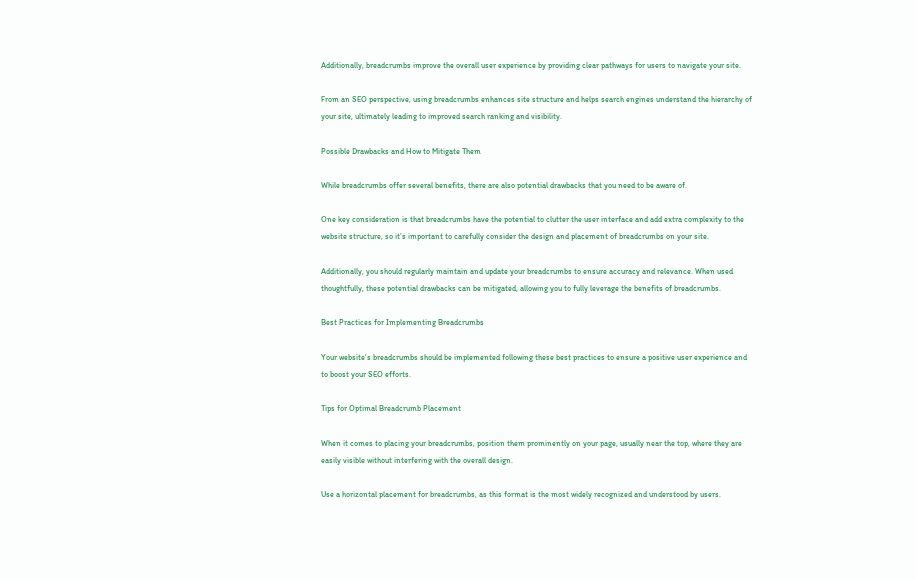Additionally, breadcrumbs improve the overall user experience by providing clear pathways for users to navigate your site.

From an SEO perspective, using breadcrumbs enhances site structure and helps search engines understand the hierarchy of your site, ultimately leading to improved search ranking and visibility.

Possible Drawbacks and How to Mitigate Them

While breadcrumbs offer several benefits, there are also potential drawbacks that you need to be aware of.

One key consideration is that breadcrumbs have the potential to clutter the user interface and add extra complexity to the website structure, so it’s important to carefully consider the design and placement of breadcrumbs on your site.

Additionally, you should regularly maintain and update your breadcrumbs to ensure accuracy and relevance. When used thoughtfully, these potential drawbacks can be mitigated, allowing you to fully leverage the benefits of breadcrumbs.

Best Practices for Implementing Breadcrumbs

Your website’s breadcrumbs should be implemented following these best practices to ensure a positive user experience and to boost your SEO efforts.

Tips for Optimal Breadcrumb Placement

When it comes to placing your breadcrumbs, position them prominently on your page, usually near the top, where they are easily visible without interfering with the overall design.

Use a horizontal placement for breadcrumbs, as this format is the most widely recognized and understood by users.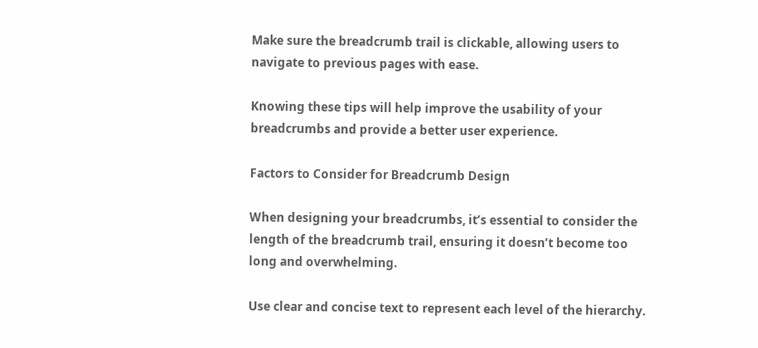Make sure the breadcrumb trail is clickable, allowing users to navigate to previous pages with ease.

Knowing these tips will help improve the usability of your breadcrumbs and provide a better user experience.

Factors to Consider for Breadcrumb Design

When designing your breadcrumbs, it’s essential to consider the length of the breadcrumb trail, ensuring it doesn’t become too long and overwhelming.

Use clear and concise text to represent each level of the hierarchy.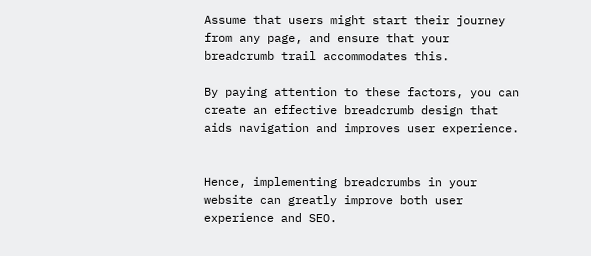Assume that users might start their journey from any page, and ensure that your breadcrumb trail accommodates this.

By paying attention to these factors, you can create an effective breadcrumb design that aids navigation and improves user experience.


Hence, implementing breadcrumbs in your website can greatly improve both user experience and SEO.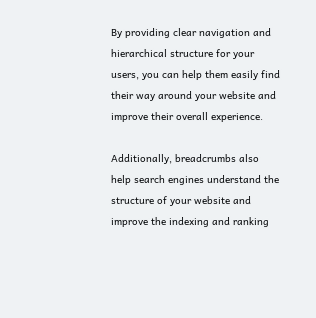By providing clear navigation and hierarchical structure for your users, you can help them easily find their way around your website and improve their overall experience.

Additionally, breadcrumbs also help search engines understand the structure of your website and improve the indexing and ranking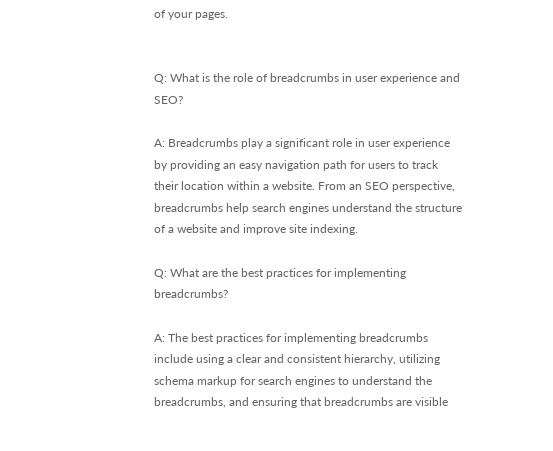of your pages.


Q: What is the role of breadcrumbs in user experience and SEO?

A: Breadcrumbs play a significant role in user experience by providing an easy navigation path for users to track their location within a website. From an SEO perspective, breadcrumbs help search engines understand the structure of a website and improve site indexing.

Q: What are the best practices for implementing breadcrumbs?

A: The best practices for implementing breadcrumbs include using a clear and consistent hierarchy, utilizing schema markup for search engines to understand the breadcrumbs, and ensuring that breadcrumbs are visible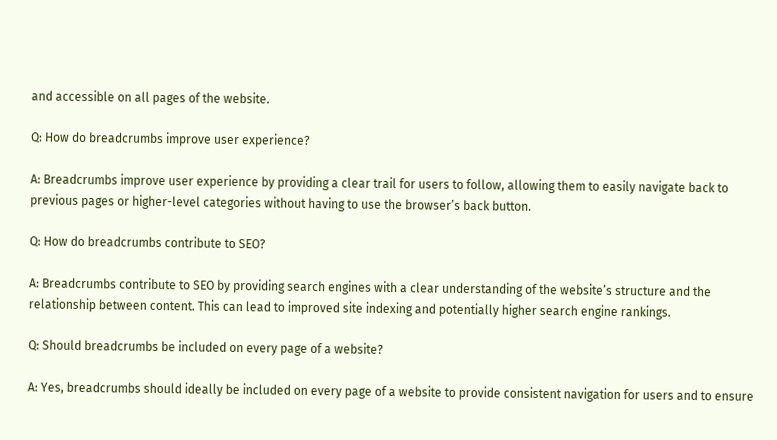and accessible on all pages of the website.

Q: How do breadcrumbs improve user experience?

A: Breadcrumbs improve user experience by providing a clear trail for users to follow, allowing them to easily navigate back to previous pages or higher-level categories without having to use the browser’s back button.

Q: How do breadcrumbs contribute to SEO?

A: Breadcrumbs contribute to SEO by providing search engines with a clear understanding of the website’s structure and the relationship between content. This can lead to improved site indexing and potentially higher search engine rankings.

Q: Should breadcrumbs be included on every page of a website?

A: Yes, breadcrumbs should ideally be included on every page of a website to provide consistent navigation for users and to ensure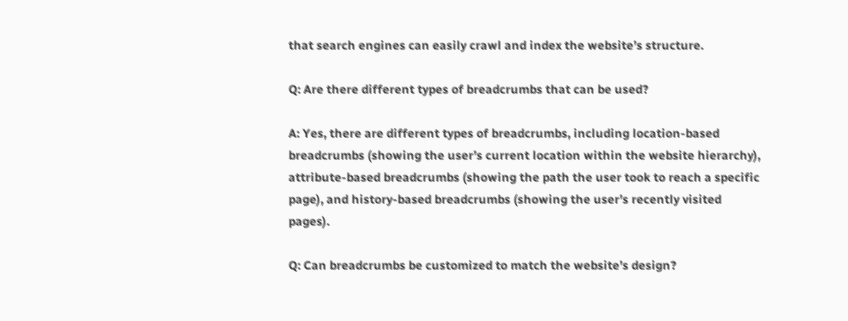that search engines can easily crawl and index the website’s structure.

Q: Are there different types of breadcrumbs that can be used?

A: Yes, there are different types of breadcrumbs, including location-based breadcrumbs (showing the user’s current location within the website hierarchy), attribute-based breadcrumbs (showing the path the user took to reach a specific page), and history-based breadcrumbs (showing the user’s recently visited pages).

Q: Can breadcrumbs be customized to match the website’s design?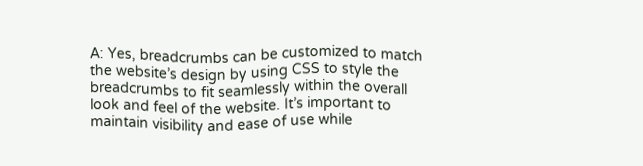A: Yes, breadcrumbs can be customized to match the website’s design by using CSS to style the breadcrumbs to fit seamlessly within the overall look and feel of the website. It’s important to maintain visibility and ease of use while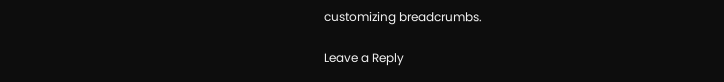customizing breadcrumbs.

Leave a Reply